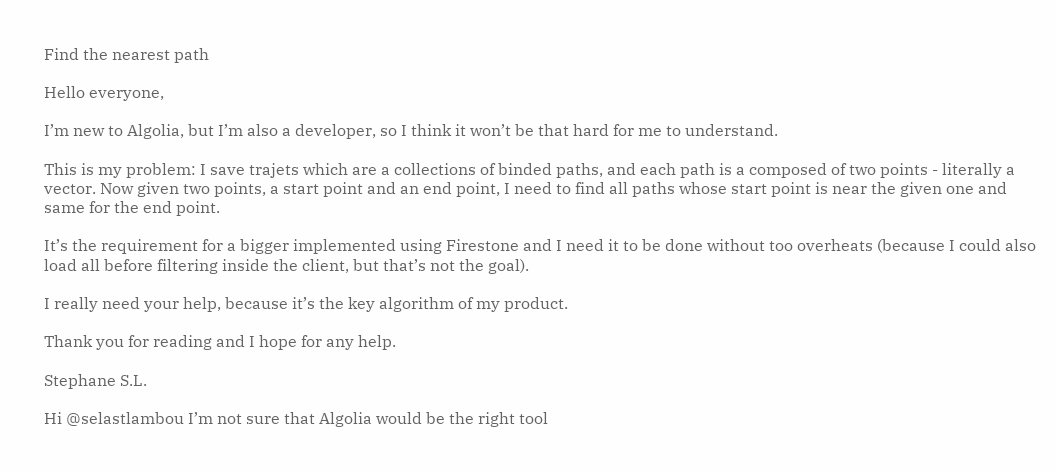Find the nearest path

Hello everyone,

I’m new to Algolia, but I’m also a developer, so I think it won’t be that hard for me to understand.

This is my problem: I save trajets which are a collections of binded paths, and each path is a composed of two points - literally a vector. Now given two points, a start point and an end point, I need to find all paths whose start point is near the given one and same for the end point.

It’s the requirement for a bigger implemented using Firestone and I need it to be done without too overheats (because I could also load all before filtering inside the client, but that’s not the goal).

I really need your help, because it’s the key algorithm of my product.

Thank you for reading and I hope for any help.

Stephane S.L.

Hi @selastlambou I’m not sure that Algolia would be the right tool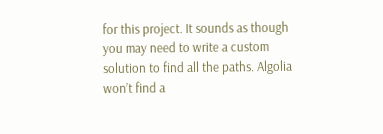for this project. It sounds as though you may need to write a custom solution to find all the paths. Algolia won’t find a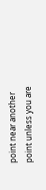point near another point unless you are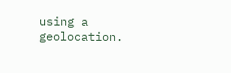using a geolocation.